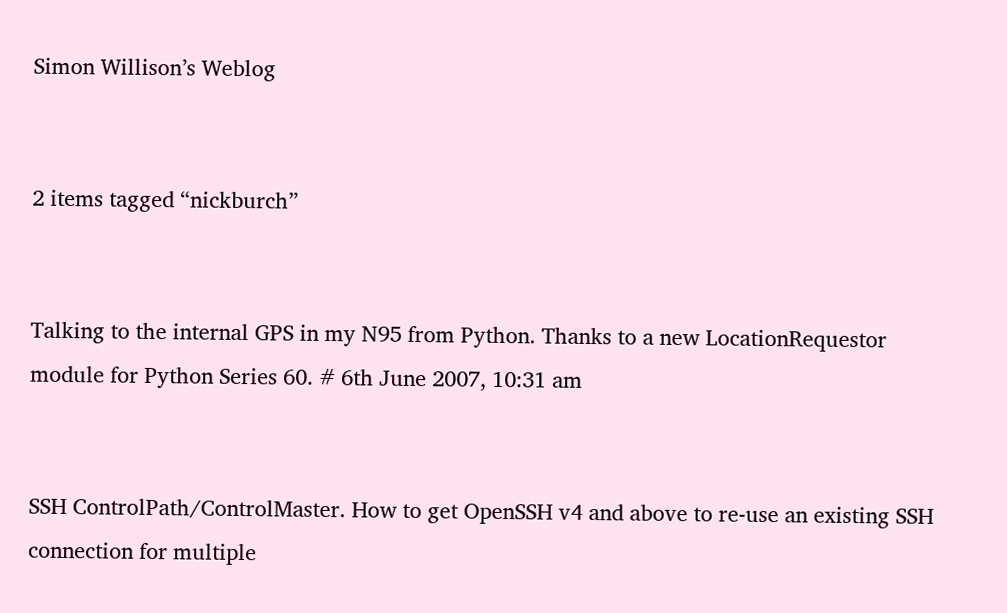Simon Willison’s Weblog


2 items tagged “nickburch”


Talking to the internal GPS in my N95 from Python. Thanks to a new LocationRequestor module for Python Series 60. # 6th June 2007, 10:31 am


SSH ControlPath/ControlMaster. How to get OpenSSH v4 and above to re-use an existing SSH connection for multiple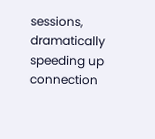sessions, dramatically speeding up connection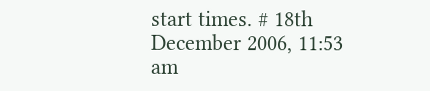start times. # 18th December 2006, 11:53 am